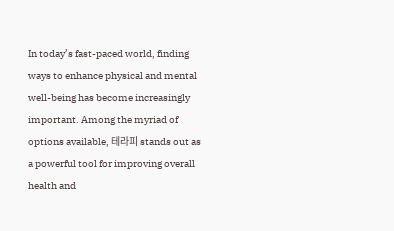In today’s fast-paced world, finding ways to enhance physical and mental well-being has become increasingly important. Among the myriad of options available, 테라피 stands out as a powerful tool for improving overall health and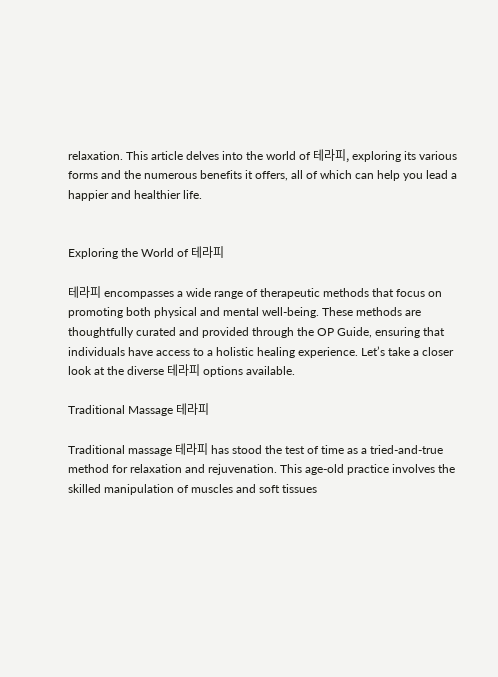relaxation. This article delves into the world of 테라피, exploring its various forms and the numerous benefits it offers, all of which can help you lead a happier and healthier life.


Exploring the World of 테라피

테라피 encompasses a wide range of therapeutic methods that focus on promoting both physical and mental well-being. These methods are thoughtfully curated and provided through the OP Guide, ensuring that individuals have access to a holistic healing experience. Let’s take a closer look at the diverse 테라피 options available.

Traditional Massage 테라피

Traditional massage 테라피 has stood the test of time as a tried-and-true method for relaxation and rejuvenation. This age-old practice involves the skilled manipulation of muscles and soft tissues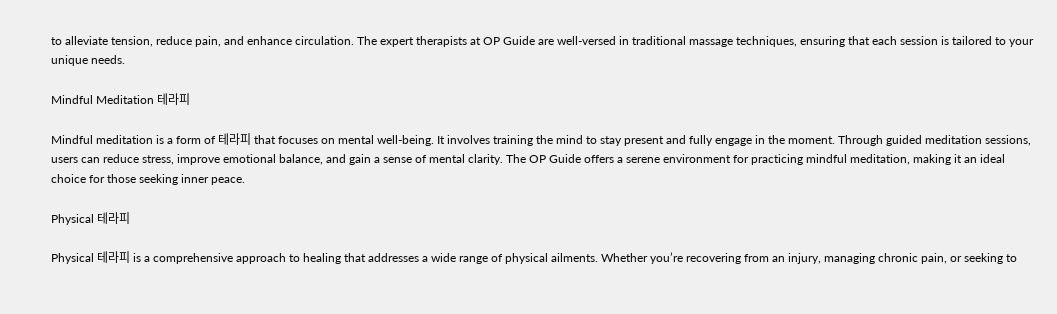to alleviate tension, reduce pain, and enhance circulation. The expert therapists at OP Guide are well-versed in traditional massage techniques, ensuring that each session is tailored to your unique needs.

Mindful Meditation 테라피

Mindful meditation is a form of 테라피 that focuses on mental well-being. It involves training the mind to stay present and fully engage in the moment. Through guided meditation sessions, users can reduce stress, improve emotional balance, and gain a sense of mental clarity. The OP Guide offers a serene environment for practicing mindful meditation, making it an ideal choice for those seeking inner peace.

Physical 테라피

Physical 테라피 is a comprehensive approach to healing that addresses a wide range of physical ailments. Whether you’re recovering from an injury, managing chronic pain, or seeking to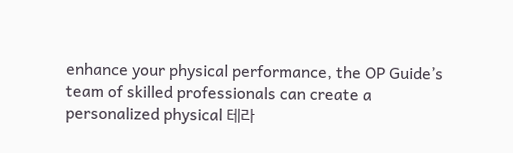enhance your physical performance, the OP Guide’s team of skilled professionals can create a personalized physical 테라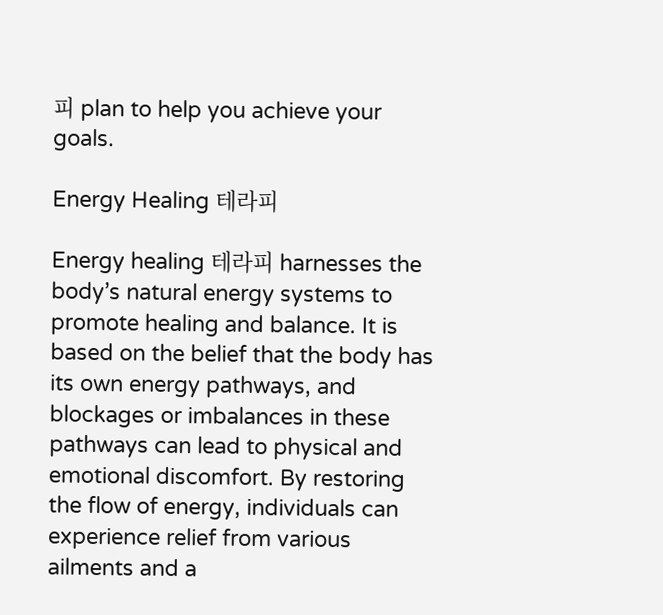피 plan to help you achieve your goals.

Energy Healing 테라피

Energy healing 테라피 harnesses the body’s natural energy systems to promote healing and balance. It is based on the belief that the body has its own energy pathways, and blockages or imbalances in these pathways can lead to physical and emotional discomfort. By restoring the flow of energy, individuals can experience relief from various ailments and a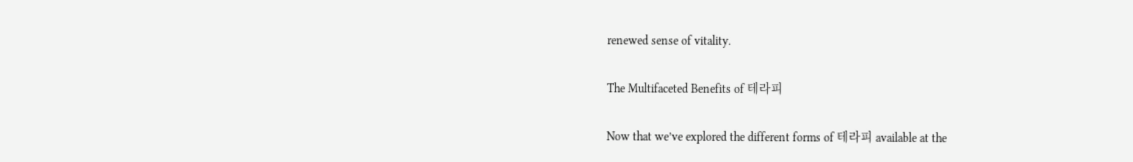renewed sense of vitality.

The Multifaceted Benefits of 테라피

Now that we’ve explored the different forms of 테라피 available at the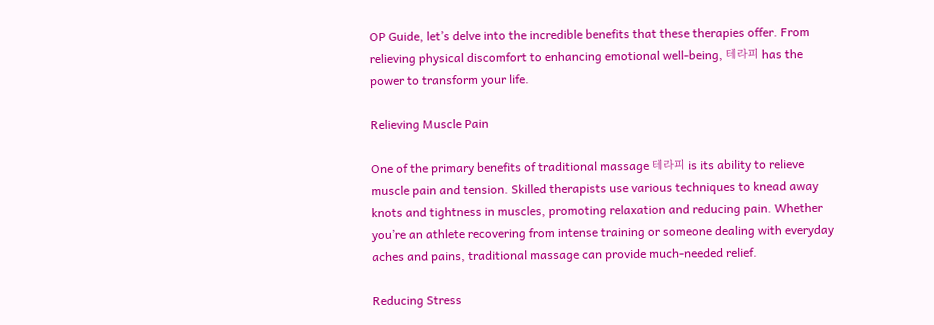OP Guide, let’s delve into the incredible benefits that these therapies offer. From relieving physical discomfort to enhancing emotional well-being, 테라피 has the power to transform your life.

Relieving Muscle Pain

One of the primary benefits of traditional massage 테라피 is its ability to relieve muscle pain and tension. Skilled therapists use various techniques to knead away knots and tightness in muscles, promoting relaxation and reducing pain. Whether you’re an athlete recovering from intense training or someone dealing with everyday aches and pains, traditional massage can provide much-needed relief.

Reducing Stress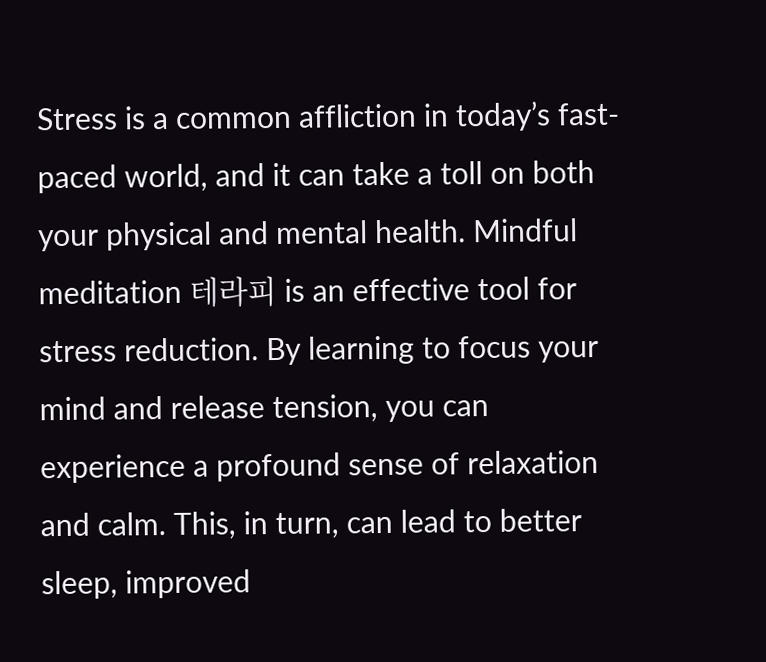Stress is a common affliction in today’s fast-paced world, and it can take a toll on both your physical and mental health. Mindful meditation 테라피 is an effective tool for stress reduction. By learning to focus your mind and release tension, you can experience a profound sense of relaxation and calm. This, in turn, can lead to better sleep, improved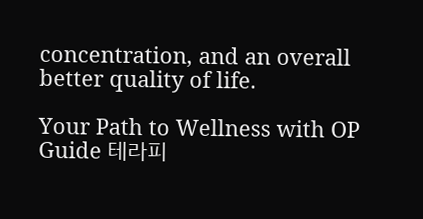concentration, and an overall better quality of life.

Your Path to Wellness with OP Guide 테라피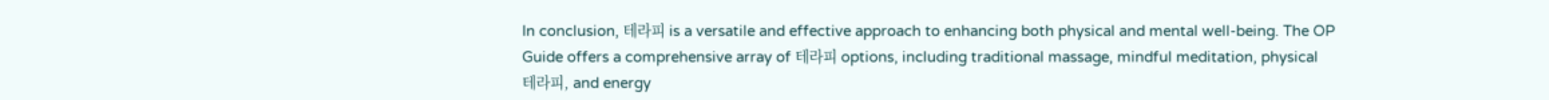In conclusion, 테라피 is a versatile and effective approach to enhancing both physical and mental well-being. The OP Guide offers a comprehensive array of 테라피 options, including traditional massage, mindful meditation, physical 테라피, and energy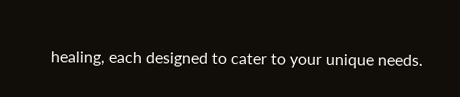healing, each designed to cater to your unique needs.